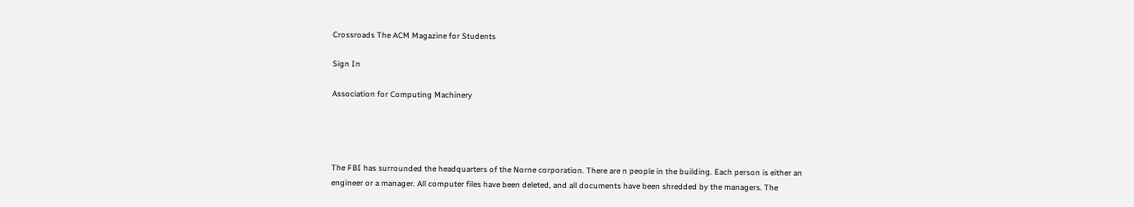Crossroads The ACM Magazine for Students

Sign In

Association for Computing Machinery




The FBI has surrounded the headquarters of the Norne corporation. There are n people in the building. Each person is either an engineer or a manager. All computer files have been deleted, and all documents have been shredded by the managers. The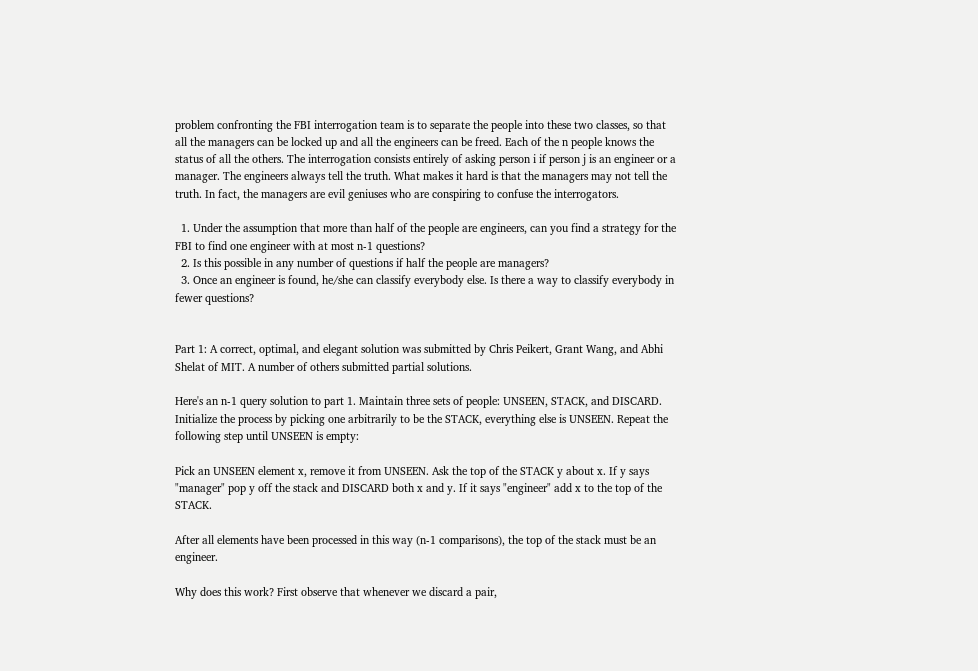problem confronting the FBI interrogation team is to separate the people into these two classes, so that all the managers can be locked up and all the engineers can be freed. Each of the n people knows the status of all the others. The interrogation consists entirely of asking person i if person j is an engineer or a manager. The engineers always tell the truth. What makes it hard is that the managers may not tell the truth. In fact, the managers are evil geniuses who are conspiring to confuse the interrogators.

  1. Under the assumption that more than half of the people are engineers, can you find a strategy for the FBI to find one engineer with at most n-1 questions?
  2. Is this possible in any number of questions if half the people are managers?
  3. Once an engineer is found, he/she can classify everybody else. Is there a way to classify everybody in fewer questions?


Part 1: A correct, optimal, and elegant solution was submitted by Chris Peikert, Grant Wang, and Abhi Shelat of MIT. A number of others submitted partial solutions.

Here's an n-1 query solution to part 1. Maintain three sets of people: UNSEEN, STACK, and DISCARD. Initialize the process by picking one arbitrarily to be the STACK, everything else is UNSEEN. Repeat the following step until UNSEEN is empty:

Pick an UNSEEN element x, remove it from UNSEEN. Ask the top of the STACK y about x. If y says "manager" pop y off the stack and DISCARD both x and y. If it says "engineer" add x to the top of the STACK.

After all elements have been processed in this way (n-1 comparisons), the top of the stack must be an engineer.

Why does this work? First observe that whenever we discard a pair,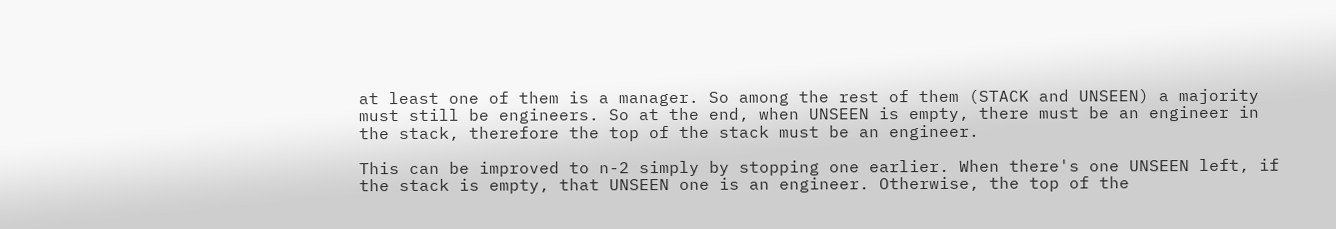at least one of them is a manager. So among the rest of them (STACK and UNSEEN) a majority must still be engineers. So at the end, when UNSEEN is empty, there must be an engineer in the stack, therefore the top of the stack must be an engineer.

This can be improved to n-2 simply by stopping one earlier. When there's one UNSEEN left, if the stack is empty, that UNSEEN one is an engineer. Otherwise, the top of the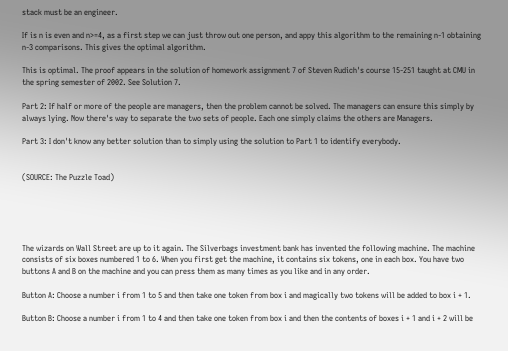stack must be an engineer.

If is n is even and n>=4, as a first step we can just throw out one person, and appy this algorithm to the remaining n-1 obtaining n-3 comparisons. This gives the optimal algorithm.

This is optimal. The proof appears in the solution of homework assignment 7 of Steven Rudich's course 15-251 taught at CMU in the spring semester of 2002. See Solution 7.

Part 2: If half or more of the people are managers, then the problem cannot be solved. The managers can ensure this simply by always lying. Now there's way to separate the two sets of people. Each one simply claims the others are Managers.

Part 3: I don't know any better solution than to simply using the solution to Part 1 to identify everybody.


(SOURCE: The Puzzle Toad)





The wizards on Wall Street are up to it again. The Silverbags investment bank has invented the following machine. The machine consists of six boxes numbered 1 to 6. When you first get the machine, it contains six tokens, one in each box. You have two buttons A and B on the machine and you can press them as many times as you like and in any order.

Button A: Choose a number i from 1 to 5 and then take one token from box i and magically two tokens will be added to box i + 1.

Button B: Choose a number i from 1 to 4 and then take one token from box i and then the contents of boxes i + 1 and i + 2 will be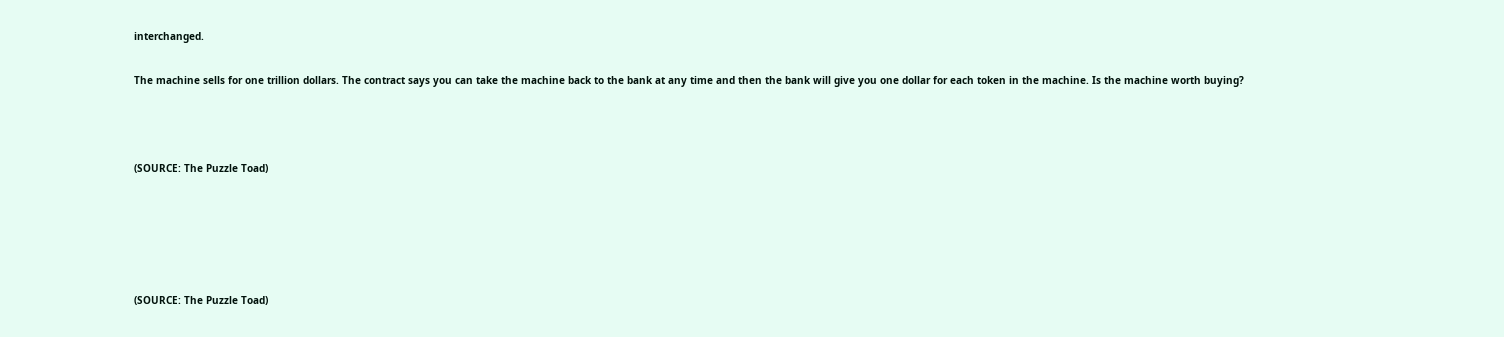interchanged.

The machine sells for one trillion dollars. The contract says you can take the machine back to the bank at any time and then the bank will give you one dollar for each token in the machine. Is the machine worth buying?



(SOURCE: The Puzzle Toad)





(SOURCE: The Puzzle Toad)